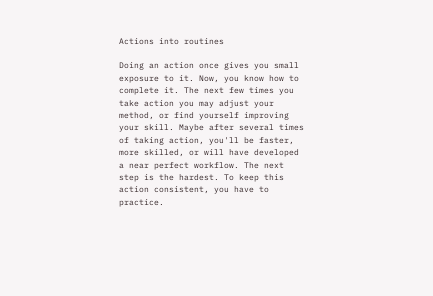Actions into routines

Doing an action once gives you small exposure to it. Now, you know how to complete it. The next few times you take action you may adjust your method, or find yourself improving your skill. Maybe after several times of taking action, you'll be faster, more skilled, or will have developed a near perfect workflow. The next step is the hardest. To keep this action consistent, you have to practice.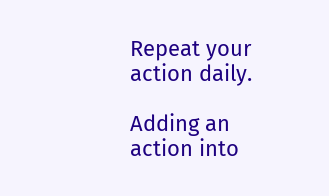Repeat your action daily.

Adding an action into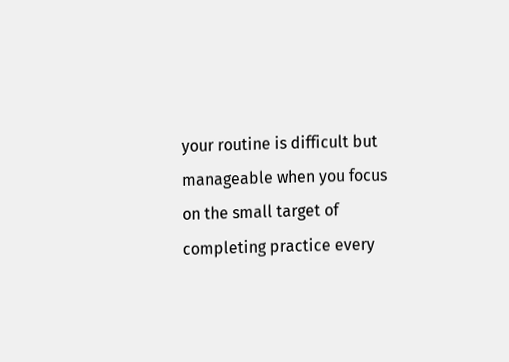your routine is difficult but manageable when you focus on the small target of completing practice every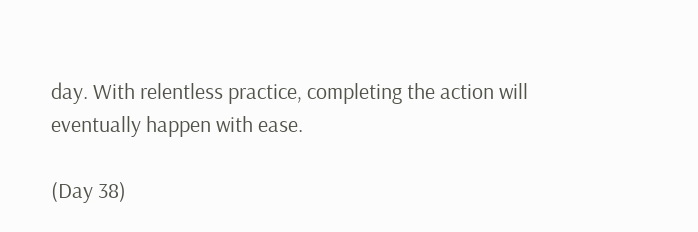day. With relentless practice, completing the action will eventually happen with ease.

(Day 38)